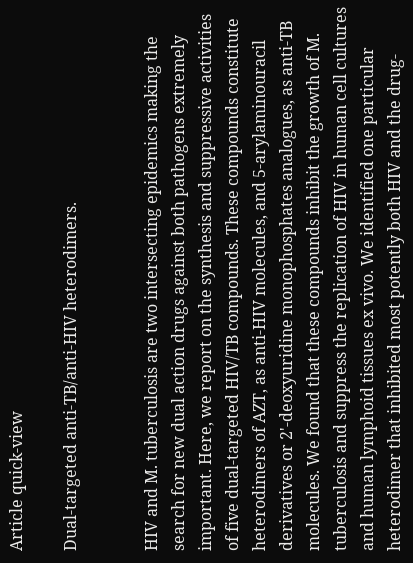Article quick-view

Dual-targeted anti-TB/anti-HIV heterodimers.


HIV and M. tuberculosis are two intersecting epidemics making the search for new dual action drugs against both pathogens extremely important. Here, we report on the synthesis and suppressive activities of five dual-targeted HIV/TB compounds. These compounds constitute heterodimers of AZT, as anti-HIV molecules, and 5-arylaminouracil derivatives or 2'-deoxyuridine monophosphates analogues, as anti-TB molecules. We found that these compounds inhibit the growth of M. tuberculosis and suppress the replication of HIV in human cell cultures and human lymphoid tissues ex vivo. We identified one particular heterodimer that inhibited most potently both HIV and the drug-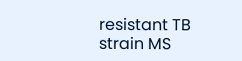resistant TB strain MS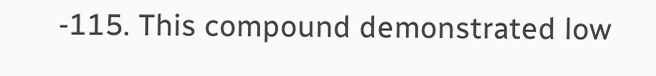-115. This compound demonstrated low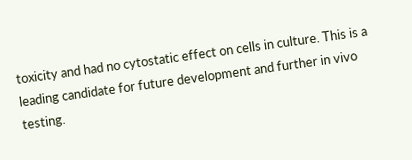toxicity and had no cytostatic effect on cells in culture. This is a leading candidate for future development and further in vivo testing.